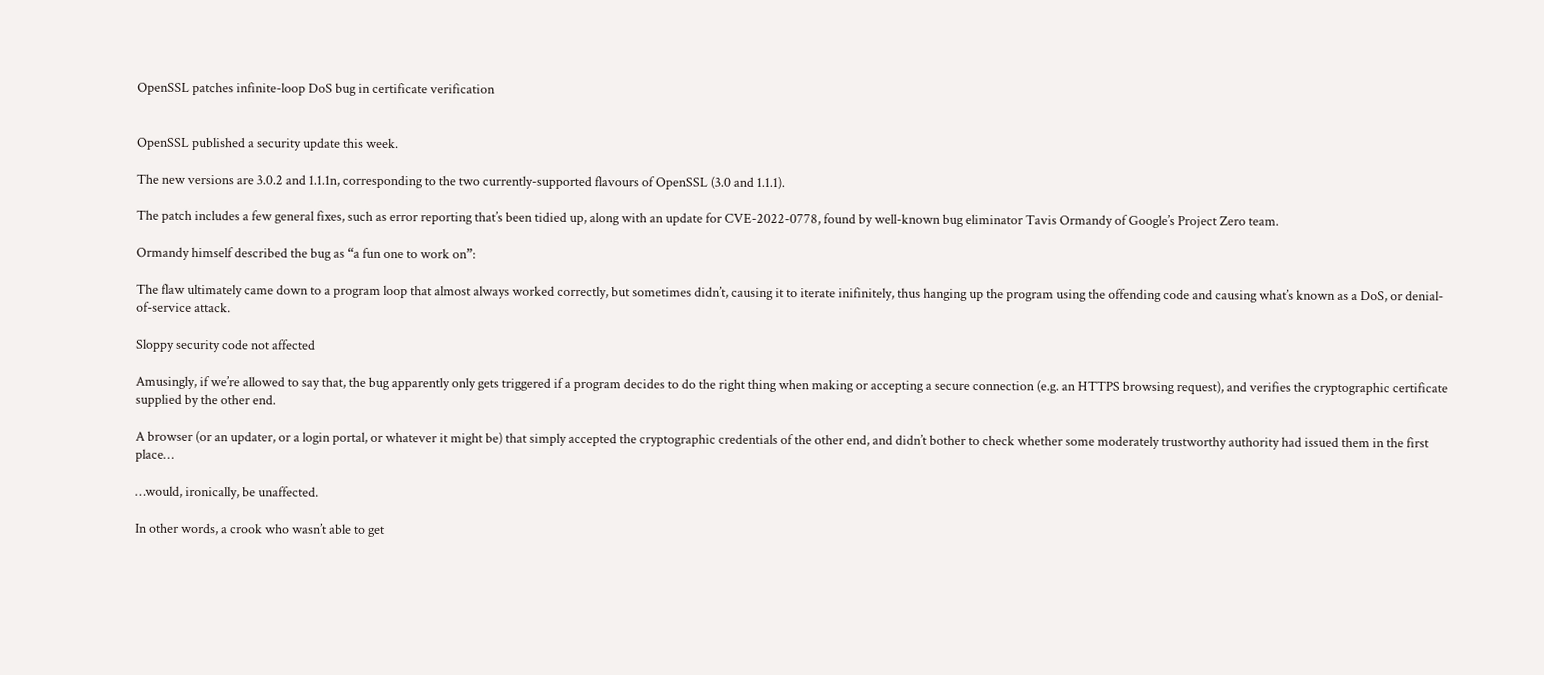OpenSSL patches infinite-loop DoS bug in certificate verification


OpenSSL published a security update this week.

The new versions are 3.0.2 and 1.1.1n, corresponding to the two currently-supported flavours of OpenSSL (3.0 and 1.1.1).

The patch includes a few general fixes, such as error reporting that’s been tidied up, along with an update for CVE-2022-0778, found by well-known bug eliminator Tavis Ormandy of Google’s Project Zero team.

Ormandy himself described the bug as “a fun one to work on”:

The flaw ultimately came down to a program loop that almost always worked correctly, but sometimes didn’t, causing it to iterate inifinitely, thus hanging up the program using the offending code and causing what’s known as a DoS, or denial-of-service attack.

Sloppy security code not affected

Amusingly, if we’re allowed to say that, the bug apparently only gets triggered if a program decides to do the right thing when making or accepting a secure connection (e.g. an HTTPS browsing request), and verifies the cryptographic certificate supplied by the other end.

A browser (or an updater, or a login portal, or whatever it might be) that simply accepted the cryptographic credentials of the other end, and didn’t bother to check whether some moderately trustworthy authority had issued them in the first place…

…would, ironically, be unaffected.

In other words, a crook who wasn’t able to get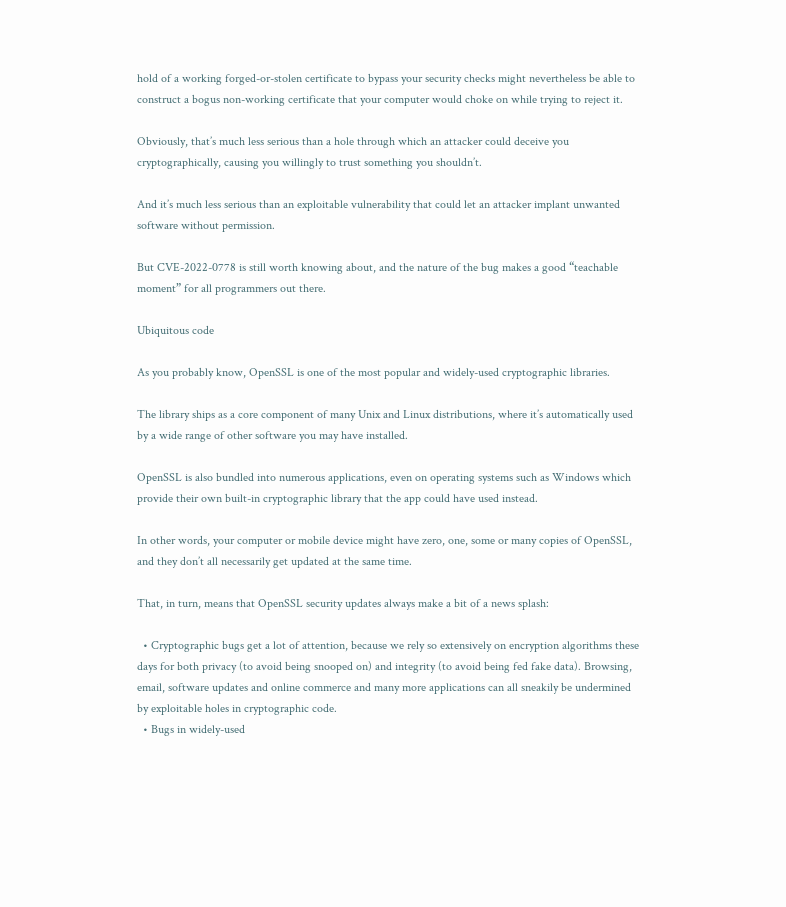hold of a working forged-or-stolen certificate to bypass your security checks might nevertheless be able to construct a bogus non-working certificate that your computer would choke on while trying to reject it.

Obviously, that’s much less serious than a hole through which an attacker could deceive you cryptographically, causing you willingly to trust something you shouldn’t.

And it’s much less serious than an exploitable vulnerability that could let an attacker implant unwanted software without permission.

But CVE-2022-0778 is still worth knowing about, and the nature of the bug makes a good “teachable moment” for all programmers out there.

Ubiquitous code

As you probably know, OpenSSL is one of the most popular and widely-used cryptographic libraries.

The library ships as a core component of many Unix and Linux distributions, where it’s automatically used by a wide range of other software you may have installed.

OpenSSL is also bundled into numerous applications, even on operating systems such as Windows which provide their own built-in cryptographic library that the app could have used instead.

In other words, your computer or mobile device might have zero, one, some or many copies of OpenSSL, and they don’t all necessarily get updated at the same time.

That, in turn, means that OpenSSL security updates always make a bit of a news splash:

  • Cryptographic bugs get a lot of attention, because we rely so extensively on encryption algorithms these days for both privacy (to avoid being snooped on) and integrity (to avoid being fed fake data). Browsing, email, software updates and online commerce and many more applications can all sneakily be undermined by exploitable holes in cryptographic code.
  • Bugs in widely-used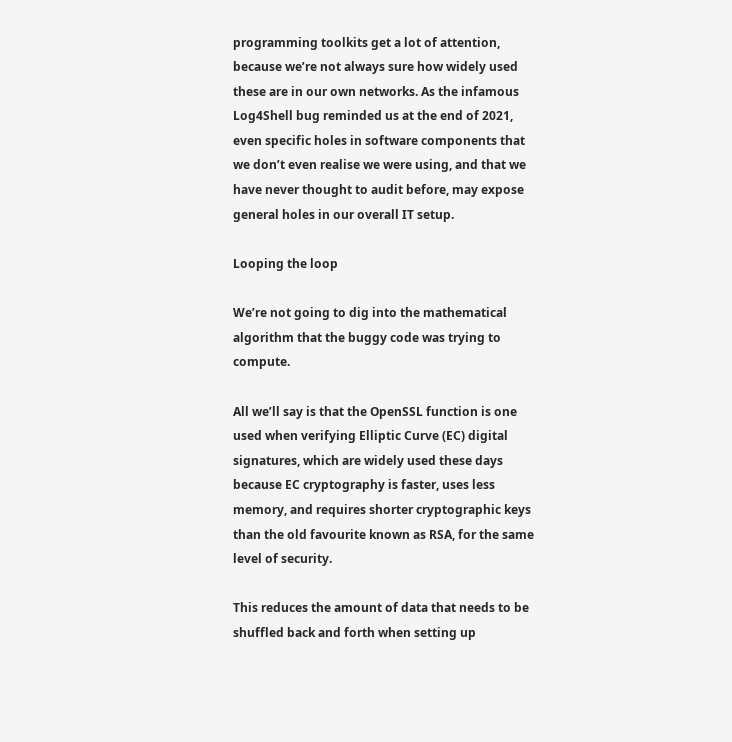programming toolkits get a lot of attention, because we’re not always sure how widely used these are in our own networks. As the infamous Log4Shell bug reminded us at the end of 2021, even specific holes in software components that we don’t even realise we were using, and that we have never thought to audit before, may expose general holes in our overall IT setup.

Looping the loop

We’re not going to dig into the mathematical algorithm that the buggy code was trying to compute.

All we’ll say is that the OpenSSL function is one used when verifying Elliptic Curve (EC) digital signatures, which are widely used these days because EC cryptography is faster, uses less memory, and requires shorter cryptographic keys than the old favourite known as RSA, for the same level of security.

This reduces the amount of data that needs to be shuffled back and forth when setting up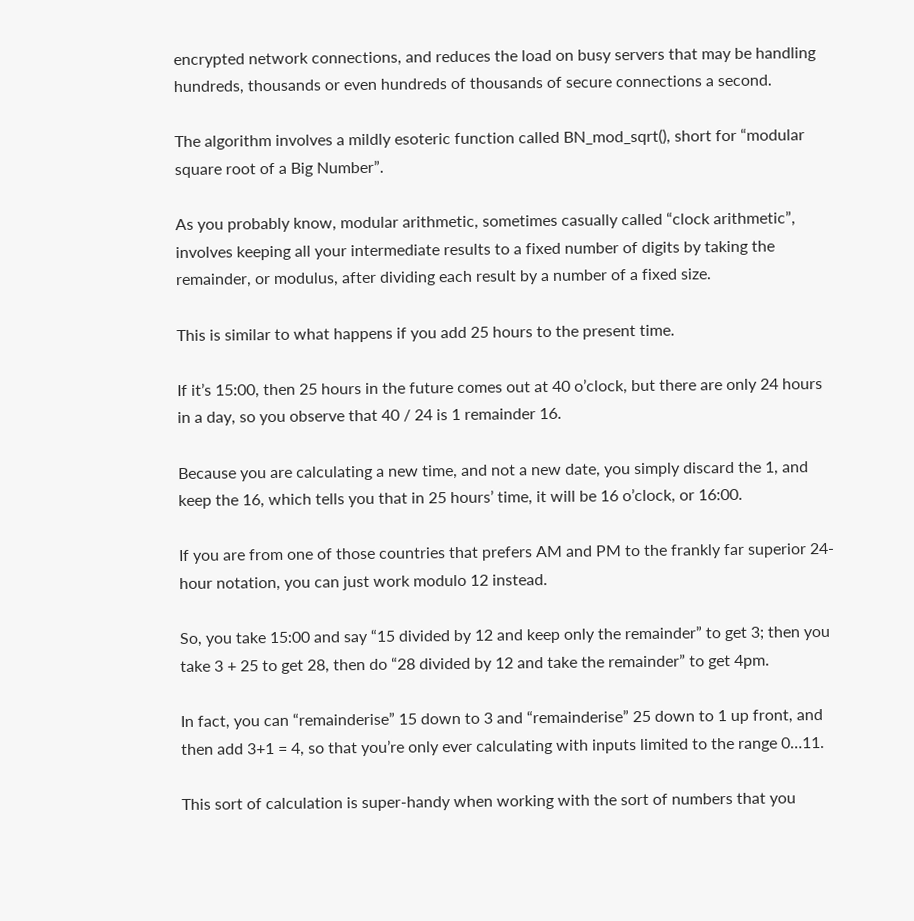encrypted network connections, and reduces the load on busy servers that may be handling hundreds, thousands or even hundreds of thousands of secure connections a second.

The algorithm involves a mildly esoteric function called BN_mod_sqrt(), short for “modular square root of a Big Number”.

As you probably know, modular arithmetic, sometimes casually called “clock arithmetic”, involves keeping all your intermediate results to a fixed number of digits by taking the remainder, or modulus, after dividing each result by a number of a fixed size.

This is similar to what happens if you add 25 hours to the present time.

If it’s 15:00, then 25 hours in the future comes out at 40 o’clock, but there are only 24 hours in a day, so you observe that 40 / 24 is 1 remainder 16.

Because you are calculating a new time, and not a new date, you simply discard the 1, and keep the 16, which tells you that in 25 hours’ time, it will be 16 o’clock, or 16:00.

If you are from one of those countries that prefers AM and PM to the frankly far superior 24-hour notation, you can just work modulo 12 instead.

So, you take 15:00 and say “15 divided by 12 and keep only the remainder” to get 3; then you take 3 + 25 to get 28, then do “28 divided by 12 and take the remainder” to get 4pm.

In fact, you can “remainderise” 15 down to 3 and “remainderise” 25 down to 1 up front, and then add 3+1 = 4, so that you’re only ever calculating with inputs limited to the range 0…11.

This sort of calculation is super-handy when working with the sort of numbers that you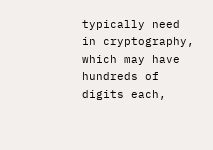typically need in cryptography, which may have hundreds of digits each,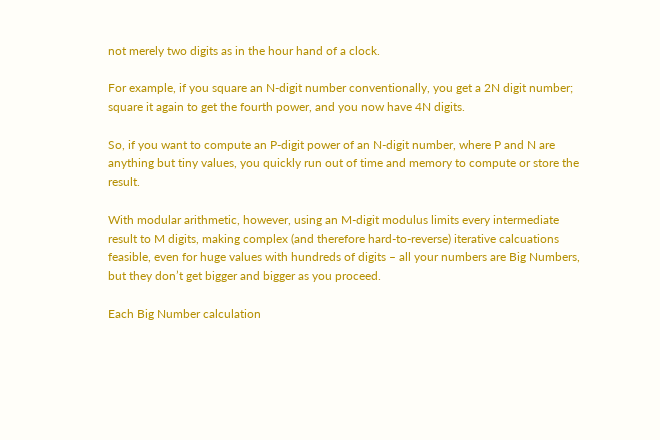not merely two digits as in the hour hand of a clock.

For example, if you square an N-digit number conventionally, you get a 2N digit number; square it again to get the fourth power, and you now have 4N digits.

So, if you want to compute an P-digit power of an N-digit number, where P and N are anything but tiny values, you quickly run out of time and memory to compute or store the result.

With modular arithmetic, however, using an M-digit modulus limits every intermediate result to M digits, making complex (and therefore hard-to-reverse) iterative calcuations feasible, even for huge values with hundreds of digits – all your numbers are Big Numbers, but they don’t get bigger and bigger as you proceed.

Each Big Number calculation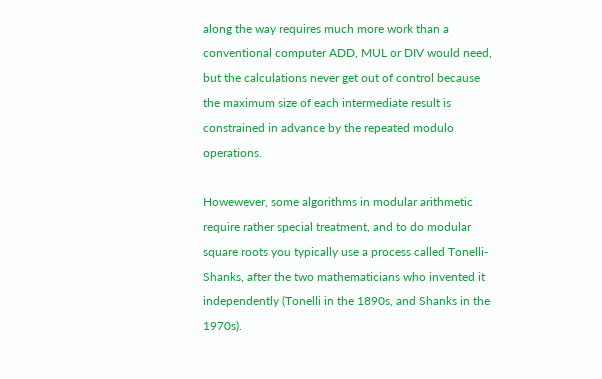along the way requires much more work than a conventional computer ADD, MUL or DIV would need, but the calculations never get out of control because the maximum size of each intermediate result is constrained in advance by the repeated modulo operations.

Howewever, some algorithms in modular arithmetic require rather special treatment, and to do modular square roots you typically use a process called Tonelli-Shanks, after the two mathematicians who invented it independently (Tonelli in the 1890s, and Shanks in the 1970s).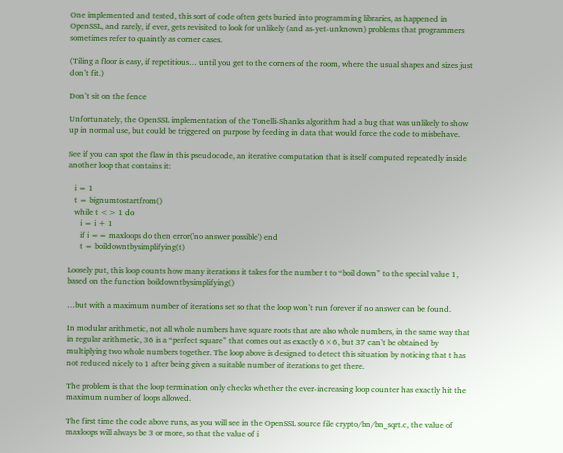One implemented and tested, this sort of code often gets buried into programming libraries, as happened in OpenSSL, and rarely, if ever, gets revisited to look for unlikely (and as-yet-unknown) problems that programmers sometimes refer to quaintly as corner cases.

(Tiling a floor is easy, if repetitious… until you get to the corners of the room, where the usual shapes and sizes just don’t fit.)

Don’t sit on the fence

Unfortunately, the OpenSSL implementation of the Tonelli-Shanks algorithm had a bug that was unlikely to show up in normal use, but could be triggered on purpose by feeding in data that would force the code to misbehave.

See if you can spot the flaw in this pseudocode, an iterative computation that is itself computed repeatedly inside another loop that contains it:

   i = 1
   t = bignumtostartfrom()
   while t <> 1 do
      i = i + 1
      if i == maxloops do then error('no answer possible') end
      t = boildowntbysimplifying(t)

Loosely put, this loop counts how many iterations it takes for the number t to “boil down” to the special value 1, based on the function boildowntbysimplifying()

…but with a maximum number of iterations set so that the loop won’t run forever if no answer can be found.

In modular arithmetic, not all whole numbers have square roots that are also whole numbers, in the same way that in regular arithmetic, 36 is a “perfect square” that comes out as exactly 6×6, but 37 can’t be obtained by multiplying two whole numbers together. The loop above is designed to detect this situation by noticing that t has not reduced nicely to 1 after being given a suitable number of iterations to get there.

The problem is that the loop termination only checks whether the ever-increasing loop counter has exactly hit the maximum number of loops allowed.

The first time the code above runs, as you will see in the OpenSSL source file crypto/bn/bn_sqrt.c, the value of maxloops will always be 3 or more, so that the value of i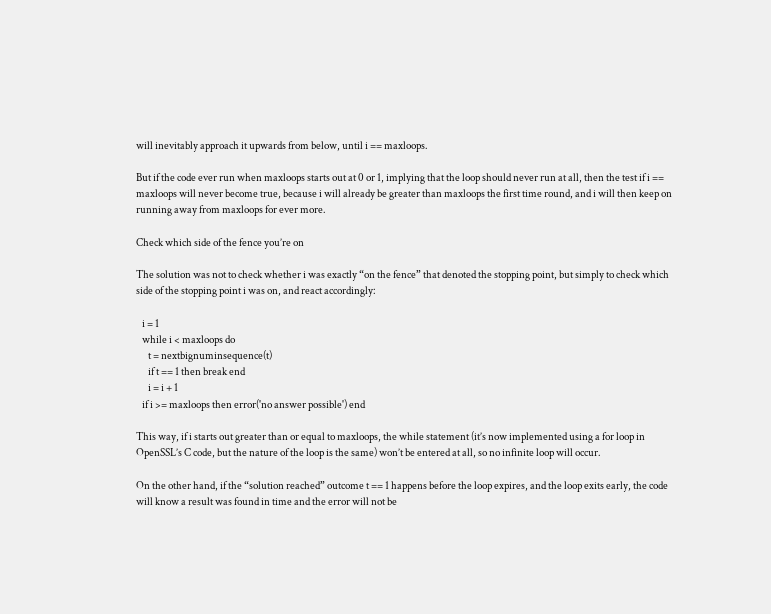will inevitably approach it upwards from below, until i == maxloops.

But if the code ever run when maxloops starts out at 0 or 1, implying that the loop should never run at all, then the test if i == maxloops will never become true, because i will already be greater than maxloops the first time round, and i will then keep on running away from maxloops for ever more.

Check which side of the fence you’re on

The solution was not to check whether i was exactly “on the fence” that denoted the stopping point, but simply to check which side of the stopping point i was on, and react accordingly:

   i = 1
   while i < maxloops do
      t = nextbignuminsequence(t)
      if t == 1 then break end
      i = i + 1
   if i >= maxloops then error('no answer possible') end

This way, if i starts out greater than or equal to maxloops, the while statement (it’s now implemented using a for loop in OpenSSL’s C code, but the nature of the loop is the same) won’t be entered at all, so no infinite loop will occur.

On the other hand, if the “solution reached” outcome t == 1 happens before the loop expires, and the loop exits early, the code will know a result was found in time and the error will not be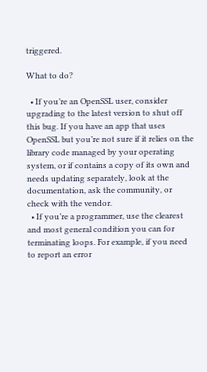triggered.

What to do?

  • If you’re an OpenSSL user, consider upgrading to the latest version to shut off this bug. If you have an app that uses OpenSSL but you’re not sure if it relies on the library code managed by your operating system, or if contains a copy of its own and needs updating separately, look at the documentation, ask the community, or check with the vendor.
  • If you’re a programmer, use the clearest and most general condition you can for terminating loops. For example, if you need to report an error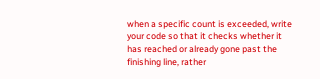when a specific count is exceeded, write your code so that it checks whether it has reached or already gone past the finishing line, rather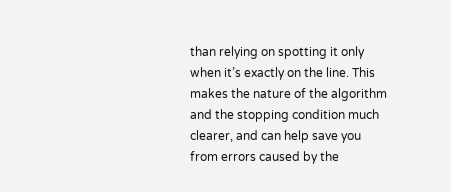than relying on spotting it only when it’s exactly on the line. This makes the nature of the algorithm and the stopping condition much clearer, and can help save you from errors caused by the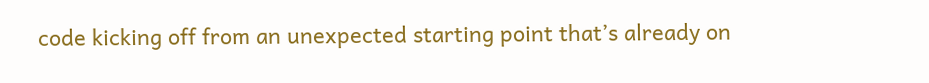code kicking off from an unexpected starting point that’s already on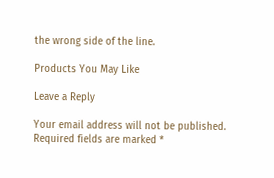the wrong side of the line.

Products You May Like

Leave a Reply

Your email address will not be published. Required fields are marked *